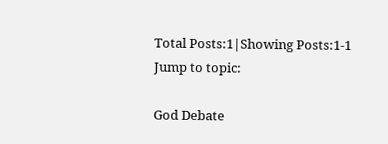Total Posts:1|Showing Posts:1-1
Jump to topic:

God Debate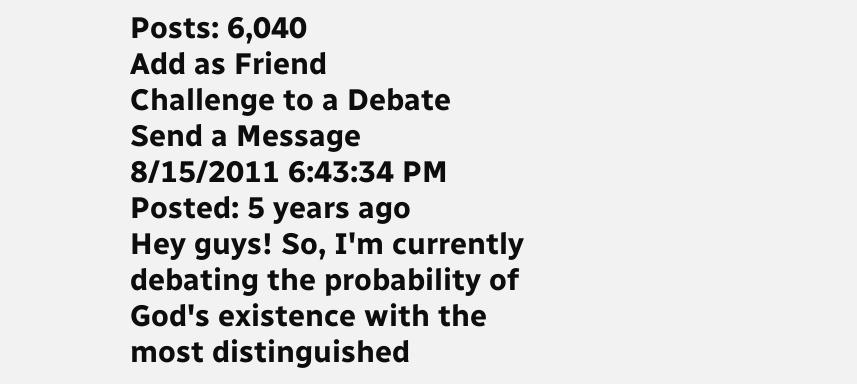Posts: 6,040
Add as Friend
Challenge to a Debate
Send a Message
8/15/2011 6:43:34 PM
Posted: 5 years ago
Hey guys! So, I'm currently debating the probability of God's existence with the most distinguished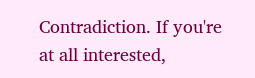Contradiction. If you're at all interested,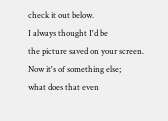check it out below.
I always thought I'd be
the picture saved on your screen.
Now it's of something else;
what does that even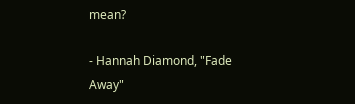mean?

- Hannah Diamond, "Fade Away"